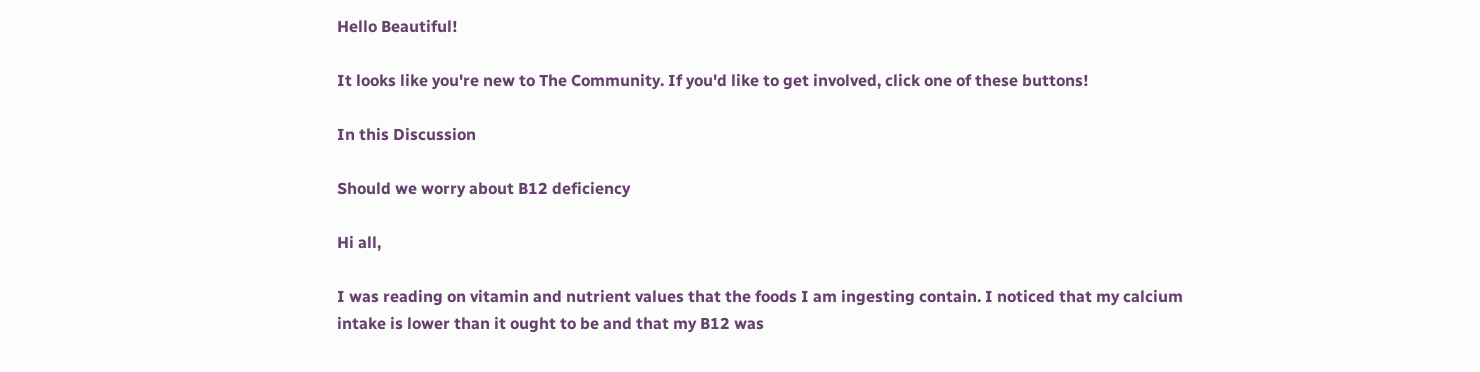Hello Beautiful!

It looks like you're new to The Community. If you'd like to get involved, click one of these buttons!

In this Discussion

Should we worry about B12 deficiency

Hi all,

I was reading on vitamin and nutrient values that the foods I am ingesting contain. I noticed that my calcium intake is lower than it ought to be and that my B12 was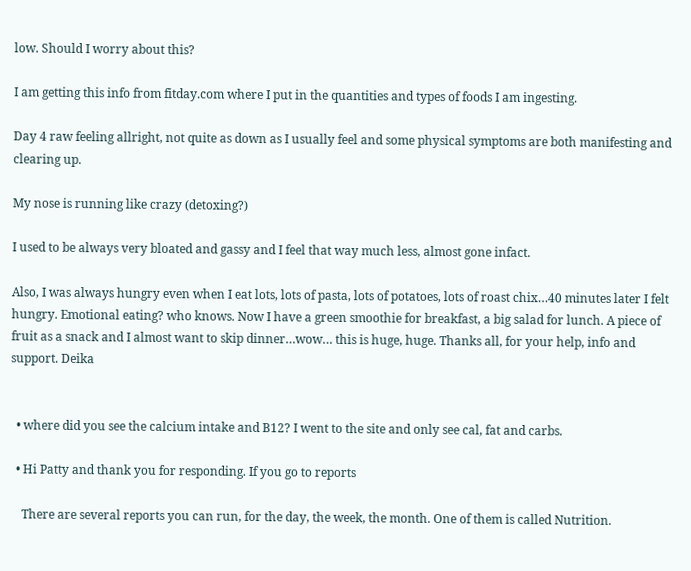low. Should I worry about this?

I am getting this info from fitday.com where I put in the quantities and types of foods I am ingesting.

Day 4 raw feeling allright, not quite as down as I usually feel and some physical symptoms are both manifesting and clearing up.

My nose is running like crazy (detoxing?)

I used to be always very bloated and gassy and I feel that way much less, almost gone infact.

Also, I was always hungry even when I eat lots, lots of pasta, lots of potatoes, lots of roast chix…40 minutes later I felt hungry. Emotional eating? who knows. Now I have a green smoothie for breakfast, a big salad for lunch. A piece of fruit as a snack and I almost want to skip dinner…wow… this is huge, huge. Thanks all, for your help, info and support. Deika


  • where did you see the calcium intake and B12? I went to the site and only see cal, fat and carbs.

  • Hi Patty and thank you for responding. If you go to reports

    There are several reports you can run, for the day, the week, the month. One of them is called Nutrition.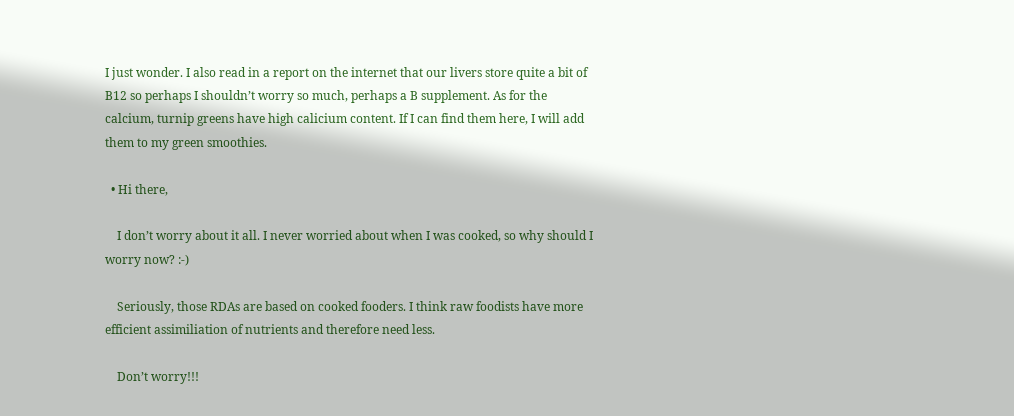I just wonder. I also read in a report on the internet that our livers store quite a bit of B12 so perhaps I shouldn’t worry so much, perhaps a B supplement. As for the calcium, turnip greens have high calicium content. If I can find them here, I will add them to my green smoothies.

  • Hi there,

    I don’t worry about it all. I never worried about when I was cooked, so why should I worry now? :-)

    Seriously, those RDAs are based on cooked fooders. I think raw foodists have more efficient assimiliation of nutrients and therefore need less.

    Don’t worry!!!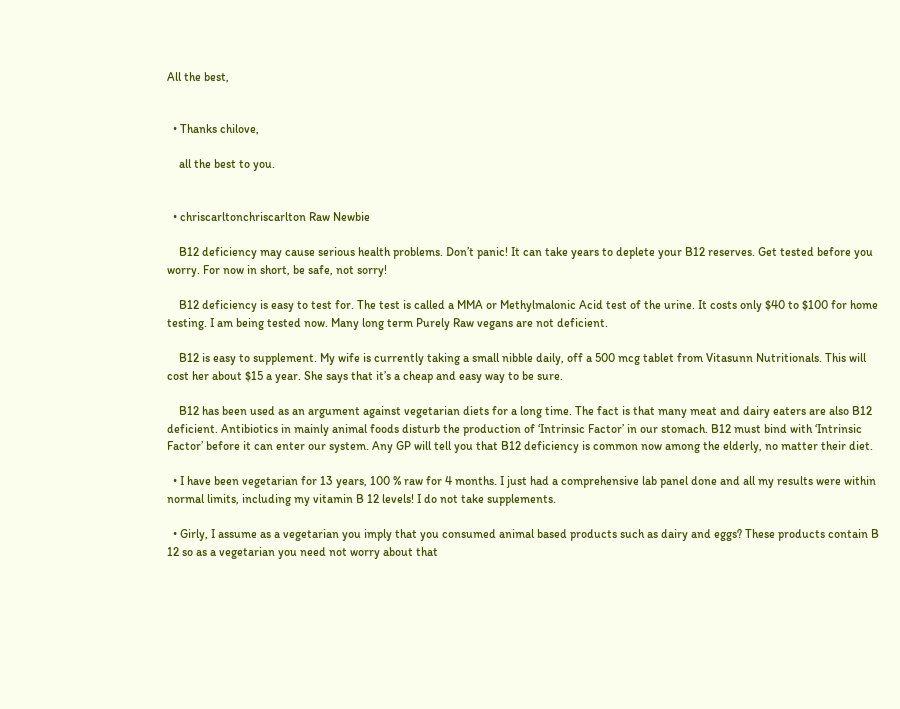All the best,


  • Thanks chilove,

    all the best to you.


  • chriscarltonchriscarlton Raw Newbie

    B12 deficiency may cause serious health problems. Don’t panic! It can take years to deplete your B12 reserves. Get tested before you worry. For now in short, be safe, not sorry!

    B12 deficiency is easy to test for. The test is called a MMA or Methylmalonic Acid test of the urine. It costs only $40 to $100 for home testing. I am being tested now. Many long term Purely Raw vegans are not deficient.

    B12 is easy to supplement. My wife is currently taking a small nibble daily, off a 500 mcg tablet from Vitasunn Nutritionals. This will cost her about $15 a year. She says that it’s a cheap and easy way to be sure.

    B12 has been used as an argument against vegetarian diets for a long time. The fact is that many meat and dairy eaters are also B12 deficient. Antibiotics in mainly animal foods disturb the production of ‘Intrinsic Factor’ in our stomach. B12 must bind with ‘Intrinsic Factor’ before it can enter our system. Any GP will tell you that B12 deficiency is common now among the elderly, no matter their diet.

  • I have been vegetarian for 13 years, 100 % raw for 4 months. I just had a comprehensive lab panel done and all my results were within normal limits, including my vitamin B 12 levels! I do not take supplements.

  • Girly, I assume as a vegetarian you imply that you consumed animal based products such as dairy and eggs? These products contain B 12 so as a vegetarian you need not worry about that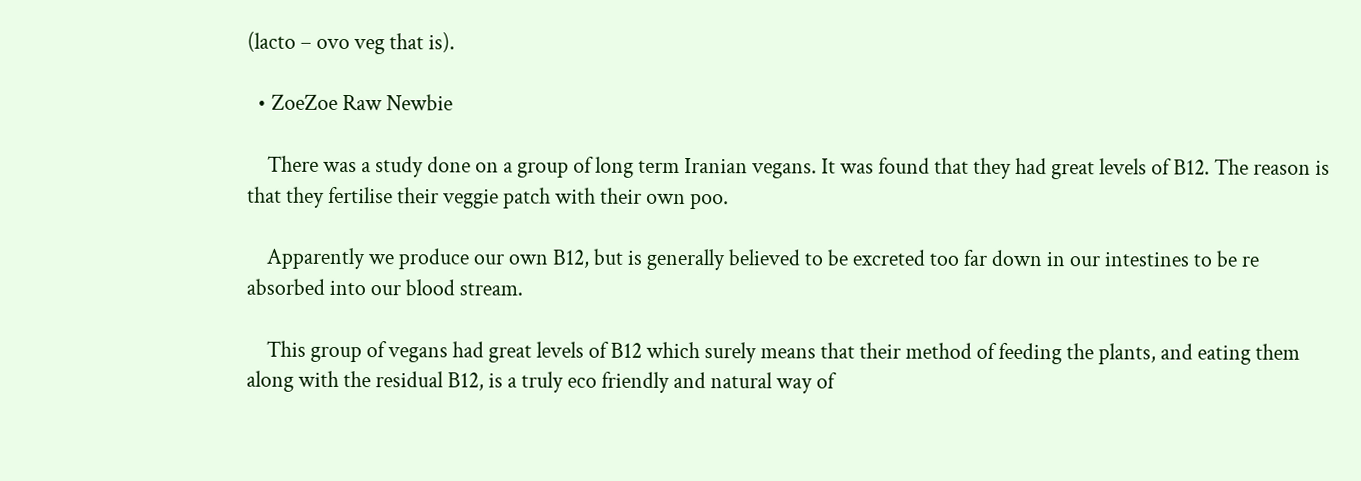(lacto – ovo veg that is).

  • ZoeZoe Raw Newbie

    There was a study done on a group of long term Iranian vegans. It was found that they had great levels of B12. The reason is that they fertilise their veggie patch with their own poo.

    Apparently we produce our own B12, but is generally believed to be excreted too far down in our intestines to be re absorbed into our blood stream.

    This group of vegans had great levels of B12 which surely means that their method of feeding the plants, and eating them along with the residual B12, is a truly eco friendly and natural way of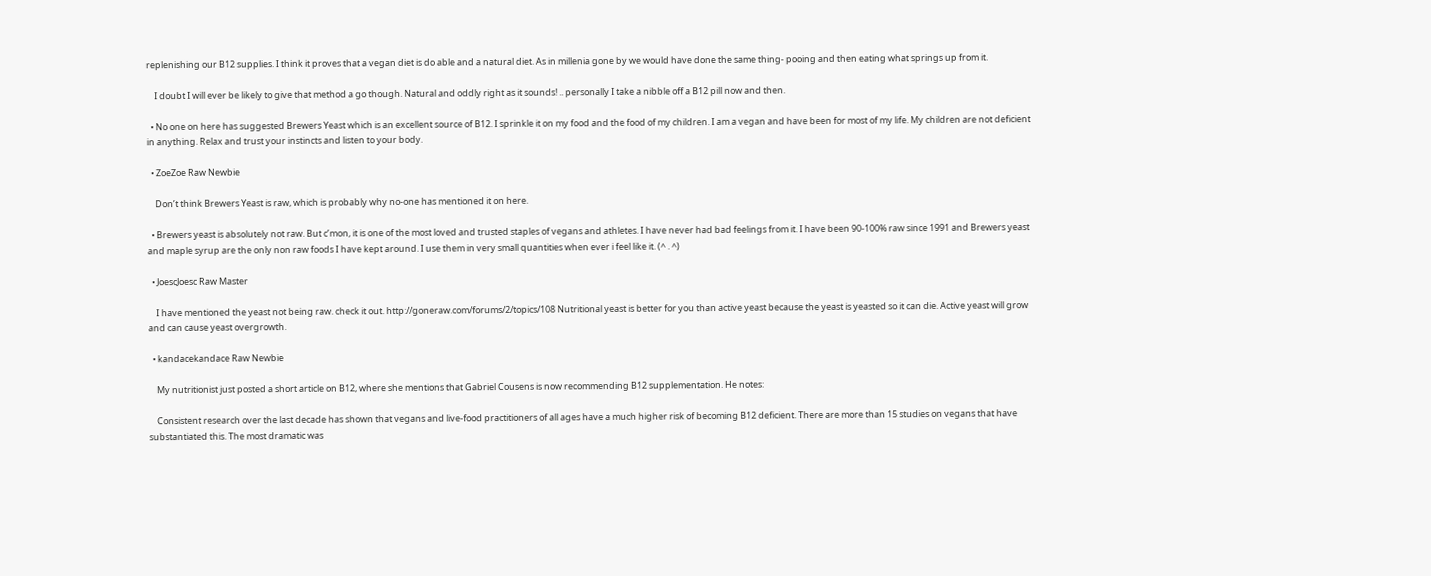replenishing our B12 supplies. I think it proves that a vegan diet is do able and a natural diet. As in millenia gone by we would have done the same thing- pooing and then eating what springs up from it.

    I doubt I will ever be likely to give that method a go though. Natural and oddly right as it sounds! .. personally I take a nibble off a B12 pill now and then.

  • No one on here has suggested Brewers Yeast which is an excellent source of B12. I sprinkle it on my food and the food of my children. I am a vegan and have been for most of my life. My children are not deficient in anything. Relax and trust your instincts and listen to your body.

  • ZoeZoe Raw Newbie

    Don’t think Brewers Yeast is raw, which is probably why no-one has mentioned it on here.

  • Brewers yeast is absolutely not raw. But c’mon, it is one of the most loved and trusted staples of vegans and athletes. I have never had bad feelings from it. I have been 90-100% raw since 1991 and Brewers yeast and maple syrup are the only non raw foods I have kept around. I use them in very small quantities when ever i feel like it. (^ . ^)

  • JoescJoesc Raw Master

    I have mentioned the yeast not being raw. check it out. http://goneraw.com/forums/2/topics/108 Nutritional yeast is better for you than active yeast because the yeast is yeasted so it can die. Active yeast will grow and can cause yeast overgrowth.

  • kandacekandace Raw Newbie

    My nutritionist just posted a short article on B12, where she mentions that Gabriel Cousens is now recommending B12 supplementation. He notes:

    Consistent research over the last decade has shown that vegans and live-food practitioners of all ages have a much higher risk of becoming B12 deficient. There are more than 15 studies on vegans that have substantiated this. The most dramatic was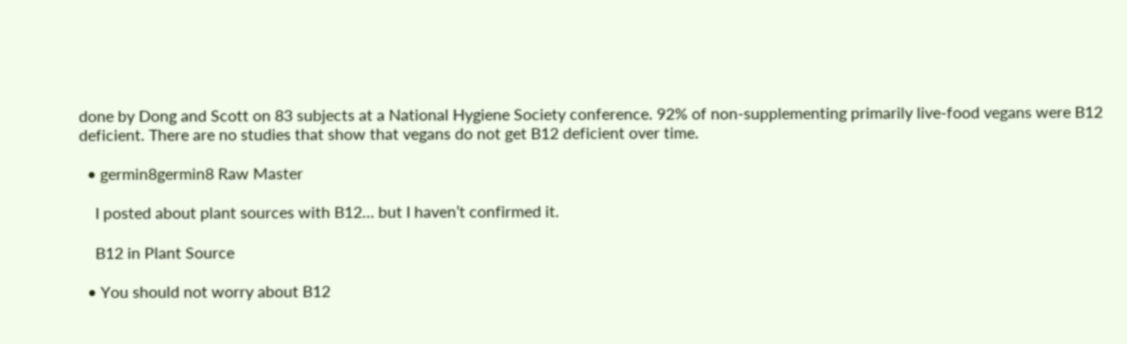done by Dong and Scott on 83 subjects at a National Hygiene Society conference. 92% of non-supplementing primarily live-food vegans were B12 deficient. There are no studies that show that vegans do not get B12 deficient over time.

  • germin8germin8 Raw Master

    I posted about plant sources with B12… but I haven’t confirmed it.

    B12 in Plant Source

  • You should not worry about B12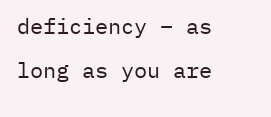deficiency – as long as you are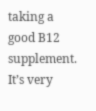taking a good B12 supplement. It’s very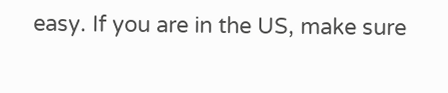easy. If you are in the US, make sure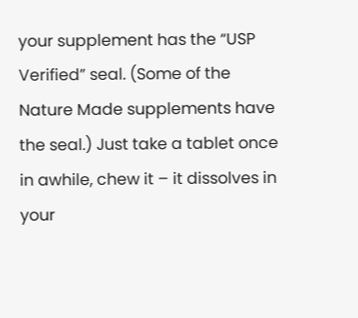your supplement has the “USP Verified” seal. (Some of the Nature Made supplements have the seal.) Just take a tablet once in awhile, chew it – it dissolves in your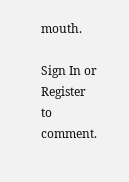mouth.

Sign In or Register to comment.